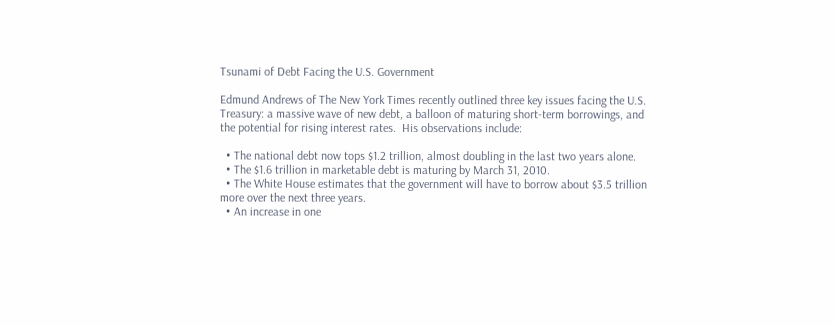Tsunami of Debt Facing the U.S. Government

Edmund Andrews of The New York Times recently outlined three key issues facing the U.S. Treasury: a massive wave of new debt, a balloon of maturing short-term borrowings, and the potential for rising interest rates.  His observations include:

  • The national debt now tops $1.2 trillion, almost doubling in the last two years alone.
  • The $1.6 trillion in marketable debt is maturing by March 31, 2010.
  • The White House estimates that the government will have to borrow about $3.5 trillion more over the next three years.
  • An increase in one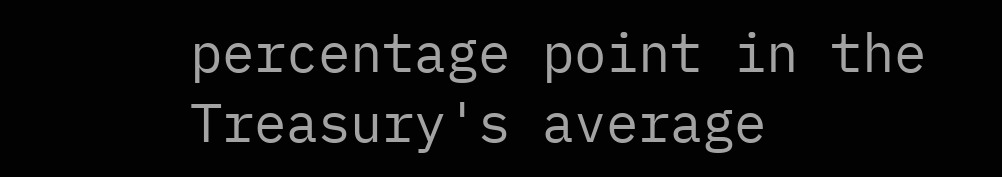percentage point in the Treasury's average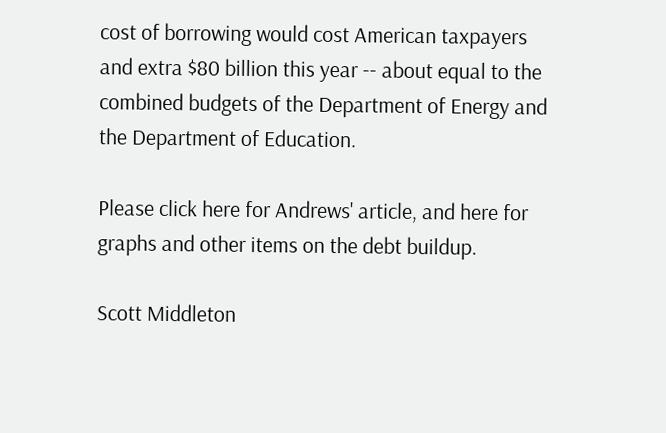cost of borrowing would cost American taxpayers and extra $80 billion this year -- about equal to the combined budgets of the Department of Energy and the Department of Education.

Please click here for Andrews' article, and here for graphs and other items on the debt buildup.

Scott Middleton